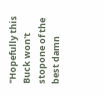"Hopefully this Buck won't stopone of the best damn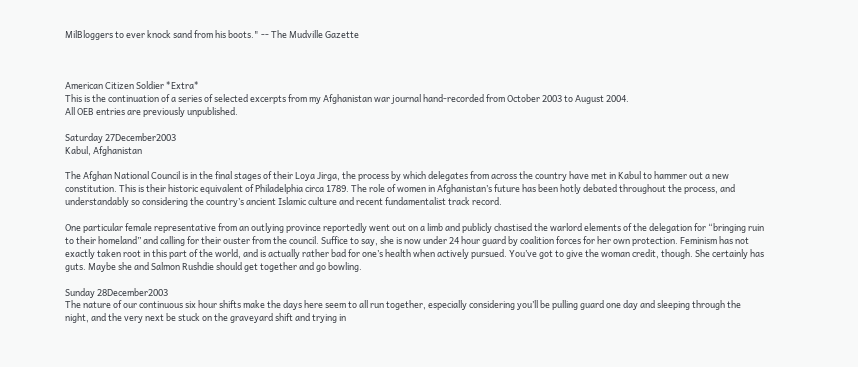MilBloggers to ever knock sand from his boots." -- The Mudville Gazette



American Citizen Soldier *Extra*
This is the continuation of a series of selected excerpts from my Afghanistan war journal hand-recorded from October 2003 to August 2004.
All OEB entries are previously unpublished.

Saturday 27December2003
Kabul, Afghanistan

The Afghan National Council is in the final stages of their Loya Jirga, the process by which delegates from across the country have met in Kabul to hammer out a new constitution. This is their historic equivalent of Philadelphia circa 1789. The role of women in Afghanistan’s future has been hotly debated throughout the process, and understandably so considering the country’s ancient Islamic culture and recent fundamentalist track record.

One particular female representative from an outlying province reportedly went out on a limb and publicly chastised the warlord elements of the delegation for “bringing ruin to their homeland” and calling for their ouster from the council. Suffice to say, she is now under 24 hour guard by coalition forces for her own protection. Feminism has not exactly taken root in this part of the world, and is actually rather bad for one’s health when actively pursued. You’ve got to give the woman credit, though. She certainly has guts. Maybe she and Salmon Rushdie should get together and go bowling.

Sunday 28December2003
The nature of our continuous six hour shifts make the days here seem to all run together, especially considering you’ll be pulling guard one day and sleeping through the night, and the very next be stuck on the graveyard shift and trying in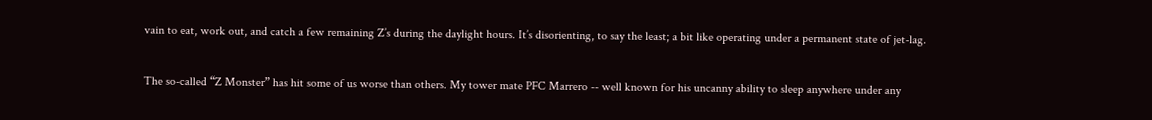vain to eat, work out, and catch a few remaining Z’s during the daylight hours. It’s disorienting, to say the least; a bit like operating under a permanent state of jet-lag.

The so-called “Z Monster” has hit some of us worse than others. My tower mate PFC Marrero -- well known for his uncanny ability to sleep anywhere under any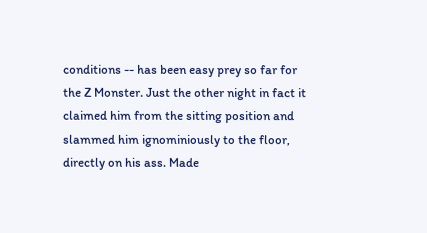conditions -- has been easy prey so far for the Z Monster. Just the other night in fact it claimed him from the sitting position and slammed him ignominiously to the floor, directly on his ass. Made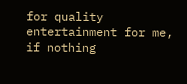for quality entertainment for me, if nothing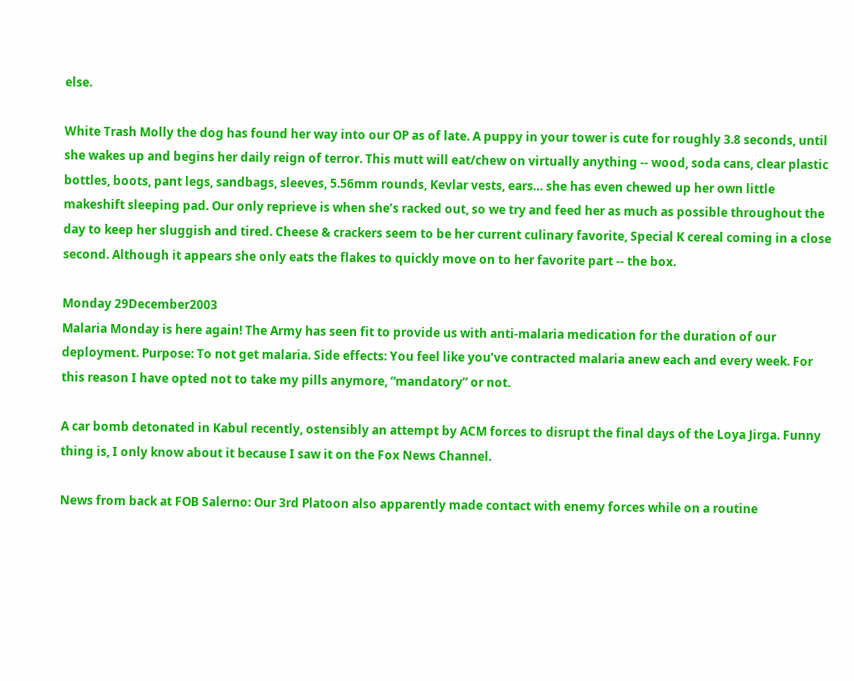else.

White Trash Molly the dog has found her way into our OP as of late. A puppy in your tower is cute for roughly 3.8 seconds, until she wakes up and begins her daily reign of terror. This mutt will eat/chew on virtually anything -- wood, soda cans, clear plastic bottles, boots, pant legs, sandbags, sleeves, 5.56mm rounds, Kevlar vests, ears… she has even chewed up her own little makeshift sleeping pad. Our only reprieve is when she’s racked out, so we try and feed her as much as possible throughout the day to keep her sluggish and tired. Cheese & crackers seem to be her current culinary favorite, Special K cereal coming in a close second. Although it appears she only eats the flakes to quickly move on to her favorite part -- the box.

Monday 29December2003
Malaria Monday is here again! The Army has seen fit to provide us with anti-malaria medication for the duration of our deployment. Purpose: To not get malaria. Side effects: You feel like you’ve contracted malaria anew each and every week. For this reason I have opted not to take my pills anymore, “mandatory” or not.

A car bomb detonated in Kabul recently, ostensibly an attempt by ACM forces to disrupt the final days of the Loya Jirga. Funny thing is, I only know about it because I saw it on the Fox News Channel.

News from back at FOB Salerno: Our 3rd Platoon also apparently made contact with enemy forces while on a routine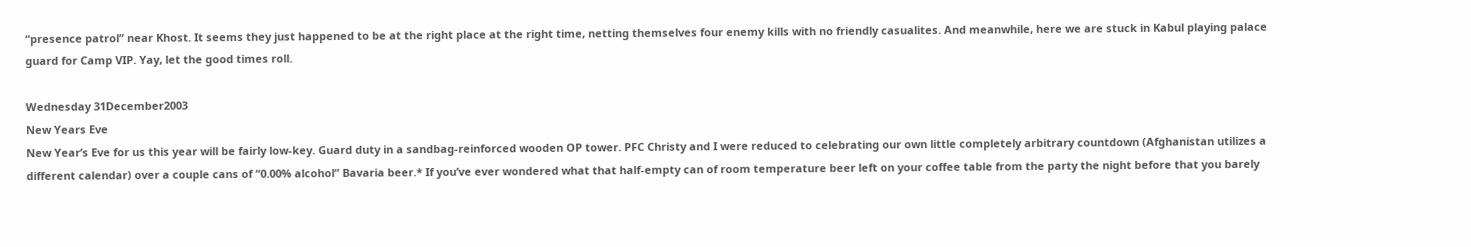“presence patrol” near Khost. It seems they just happened to be at the right place at the right time, netting themselves four enemy kills with no friendly casualites. And meanwhile, here we are stuck in Kabul playing palace guard for Camp VIP. Yay, let the good times roll.

Wednesday 31December2003
New Years Eve
New Year’s Eve for us this year will be fairly low-key. Guard duty in a sandbag-reinforced wooden OP tower. PFC Christy and I were reduced to celebrating our own little completely arbitrary countdown (Afghanistan utilizes a different calendar) over a couple cans of “0.00% alcohol” Bavaria beer.* If you’ve ever wondered what that half-empty can of room temperature beer left on your coffee table from the party the night before that you barely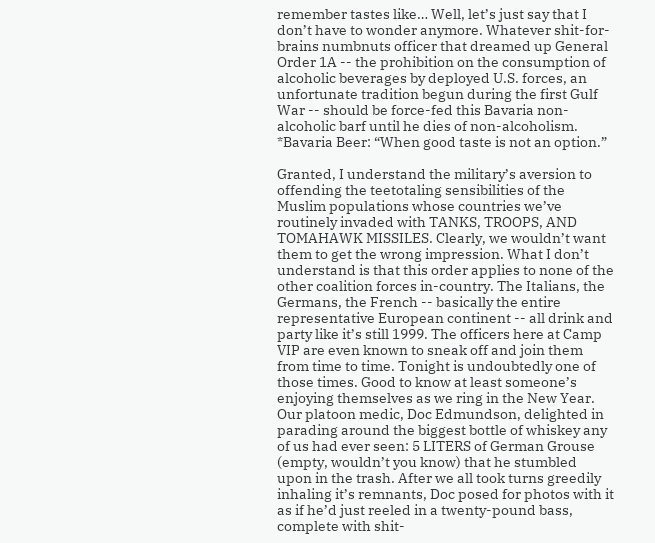remember tastes like… Well, let’s just say that I don’t have to wonder anymore. Whatever shit-for-brains numbnuts officer that dreamed up General Order 1A -- the prohibition on the consumption of alcoholic beverages by deployed U.S. forces, an unfortunate tradition begun during the first Gulf War -- should be force-fed this Bavaria non-alcoholic barf until he dies of non-alcoholism.
*Bavaria Beer: “When good taste is not an option.”

Granted, I understand the military’s aversion to offending the teetotaling sensibilities of the Muslim populations whose countries we’ve routinely invaded with TANKS, TROOPS, AND TOMAHAWK MISSILES. Clearly, we wouldn’t want them to get the wrong impression. What I don’t understand is that this order applies to none of the other coalition forces in-country. The Italians, the Germans, the French -- basically the entire representative European continent -- all drink and party like it’s still 1999. The officers here at Camp VIP are even known to sneak off and join them from time to time. Tonight is undoubtedly one of those times. Good to know at least someone’s enjoying themselves as we ring in the New Year.
Our platoon medic, Doc Edmundson, delighted in parading around the biggest bottle of whiskey any of us had ever seen: 5 LITERS of German Grouse (empty, wouldn’t you know) that he stumbled upon in the trash. After we all took turns greedily inhaling it’s remnants, Doc posed for photos with it as if he’d just reeled in a twenty-pound bass, complete with shit-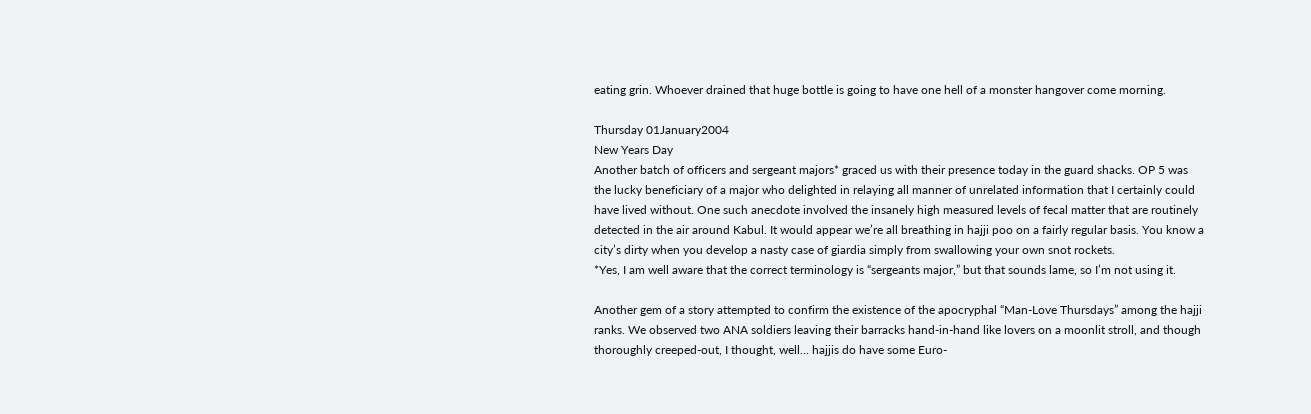eating grin. Whoever drained that huge bottle is going to have one hell of a monster hangover come morning.

Thursday 01January2004
New Years Day
Another batch of officers and sergeant majors* graced us with their presence today in the guard shacks. OP 5 was the lucky beneficiary of a major who delighted in relaying all manner of unrelated information that I certainly could have lived without. One such anecdote involved the insanely high measured levels of fecal matter that are routinely detected in the air around Kabul. It would appear we’re all breathing in hajji poo on a fairly regular basis. You know a city’s dirty when you develop a nasty case of giardia simply from swallowing your own snot rockets.
*Yes, I am well aware that the correct terminology is “sergeants major,” but that sounds lame, so I’m not using it.

Another gem of a story attempted to confirm the existence of the apocryphal “Man-Love Thursdays” among the hajji ranks. We observed two ANA soldiers leaving their barracks hand-in-hand like lovers on a moonlit stroll, and though thoroughly creeped-out, I thought, well… hajjis do have some Euro-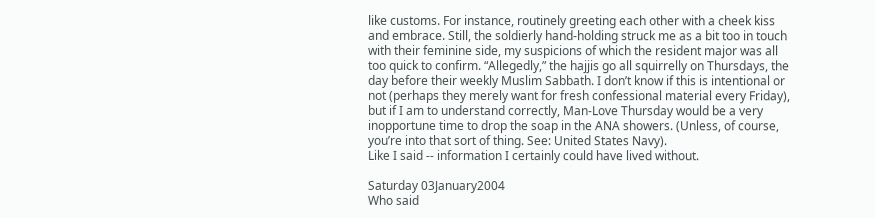like customs. For instance, routinely greeting each other with a cheek kiss and embrace. Still, the soldierly hand-holding struck me as a bit too in touch with their feminine side, my suspicions of which the resident major was all too quick to confirm. “Allegedly,” the hajjis go all squirrelly on Thursdays, the day before their weekly Muslim Sabbath. I don’t know if this is intentional or not (perhaps they merely want for fresh confessional material every Friday), but if I am to understand correctly, Man-Love Thursday would be a very inopportune time to drop the soap in the ANA showers. (Unless, of course, you’re into that sort of thing. See: United States Navy).
Like I said -- information I certainly could have lived without.

Saturday 03January2004
Who said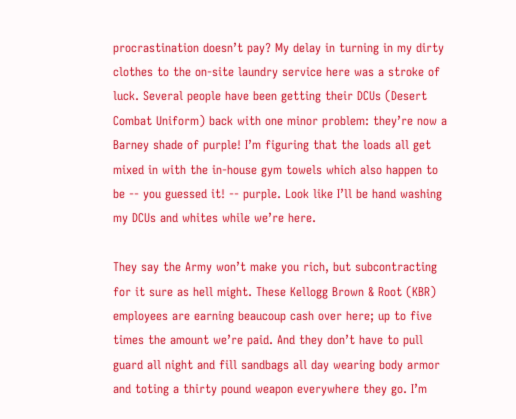procrastination doesn’t pay? My delay in turning in my dirty clothes to the on-site laundry service here was a stroke of luck. Several people have been getting their DCUs (Desert Combat Uniform) back with one minor problem: they’re now a Barney shade of purple! I’m figuring that the loads all get mixed in with the in-house gym towels which also happen to be -- you guessed it! -- purple. Look like I’ll be hand washing my DCUs and whites while we’re here.

They say the Army won’t make you rich, but subcontracting for it sure as hell might. These Kellogg Brown & Root (KBR) employees are earning beaucoup cash over here; up to five times the amount we’re paid. And they don’t have to pull guard all night and fill sandbags all day wearing body armor and toting a thirty pound weapon everywhere they go. I’m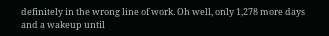definitely in the wrong line of work. Oh well, only 1,278 more days and a wakeup until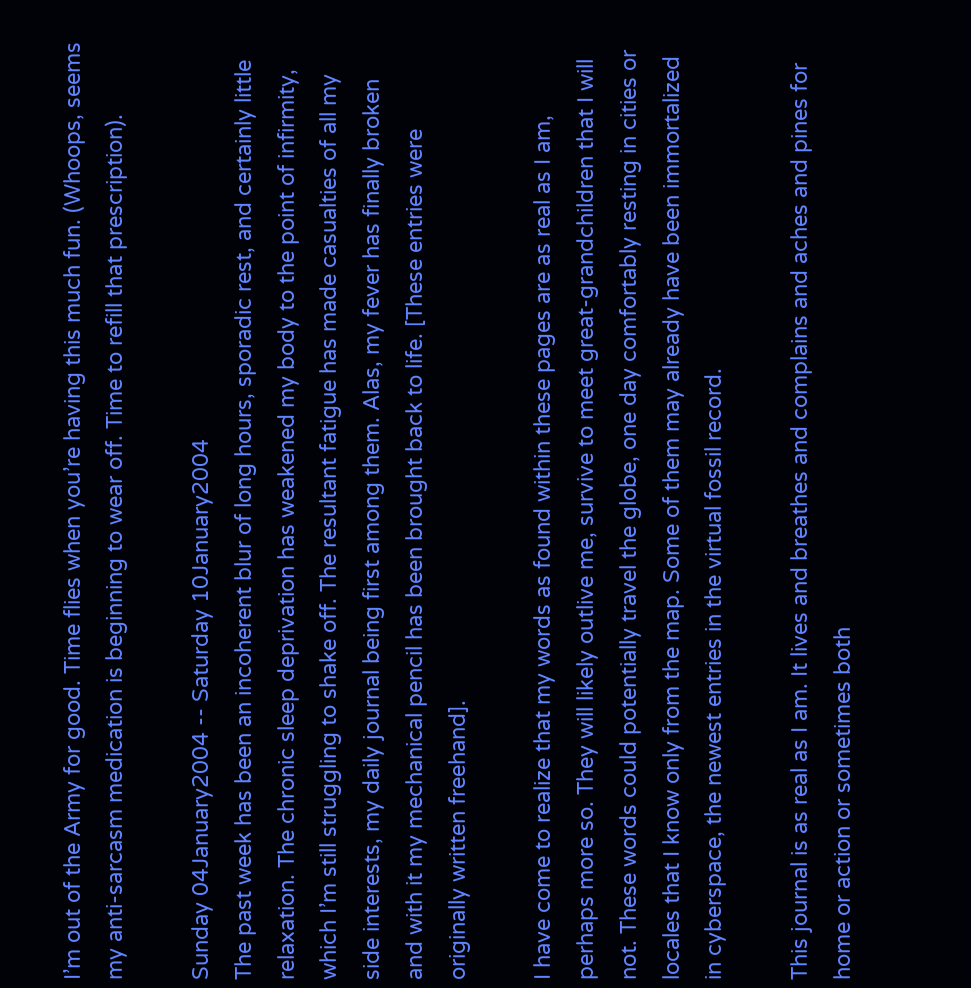I’m out of the Army for good. Time flies when you’re having this much fun. (Whoops, seems my anti-sarcasm medication is beginning to wear off. Time to refill that prescription).

Sunday 04January2004 -- Saturday 10January2004
The past week has been an incoherent blur of long hours, sporadic rest, and certainly little relaxation. The chronic sleep deprivation has weakened my body to the point of infirmity, which I’m still struggling to shake off. The resultant fatigue has made casualties of all my side interests, my daily journal being first among them. Alas, my fever has finally broken and with it my mechanical pencil has been brought back to life. [These entries were originally written freehand].

I have come to realize that my words as found within these pages are as real as I am, perhaps more so. They will likely outlive me, survive to meet great-grandchildren that I will not. These words could potentially travel the globe, one day comfortably resting in cities or locales that I know only from the map. Some of them may already have been immortalized in cyberspace, the newest entries in the virtual fossil record.

This journal is as real as I am. It lives and breathes and complains and aches and pines for home or action or sometimes both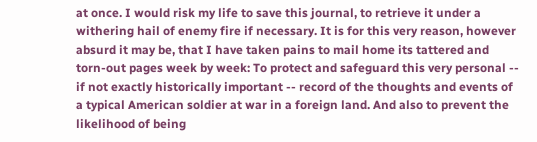at once. I would risk my life to save this journal, to retrieve it under a withering hail of enemy fire if necessary. It is for this very reason, however absurd it may be, that I have taken pains to mail home its tattered and torn-out pages week by week: To protect and safeguard this very personal -- if not exactly historically important -- record of the thoughts and events of a typical American soldier at war in a foreign land. And also to prevent the likelihood of being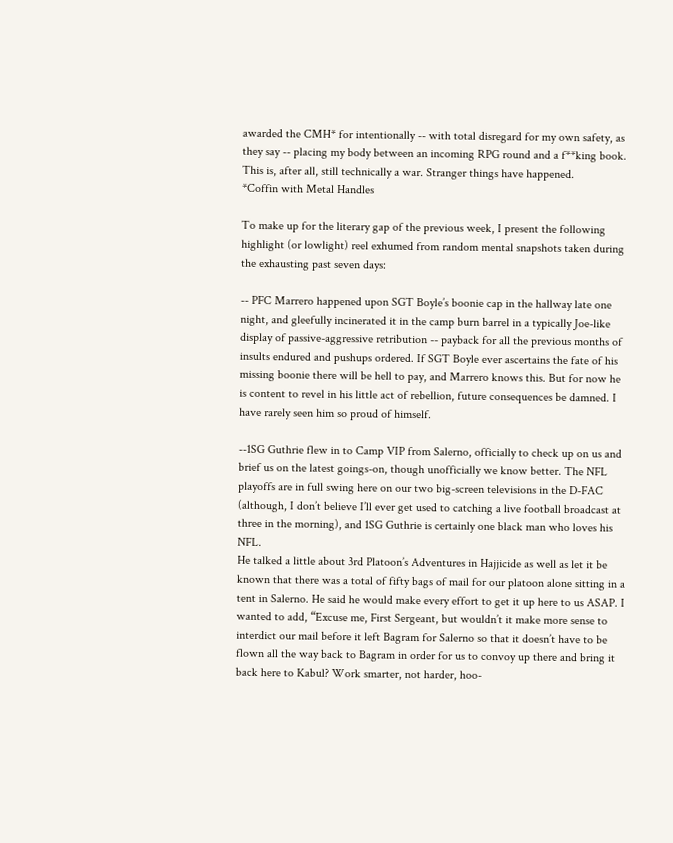awarded the CMH* for intentionally -- with total disregard for my own safety, as they say -- placing my body between an incoming RPG round and a f**king book. This is, after all, still technically a war. Stranger things have happened.
*Coffin with Metal Handles

To make up for the literary gap of the previous week, I present the following highlight (or lowlight) reel exhumed from random mental snapshots taken during the exhausting past seven days:

-- PFC Marrero happened upon SGT Boyle’s boonie cap in the hallway late one night, and gleefully incinerated it in the camp burn barrel in a typically Joe-like display of passive-aggressive retribution -- payback for all the previous months of insults endured and pushups ordered. If SGT Boyle ever ascertains the fate of his missing boonie there will be hell to pay, and Marrero knows this. But for now he is content to revel in his little act of rebellion, future consequences be damned. I have rarely seen him so proud of himself.

--1SG Guthrie flew in to Camp VIP from Salerno, officially to check up on us and brief us on the latest goings-on, though unofficially we know better. The NFL playoffs are in full swing here on our two big-screen televisions in the D-FAC (although, I don’t believe I’ll ever get used to catching a live football broadcast at three in the morning), and 1SG Guthrie is certainly one black man who loves his NFL.
He talked a little about 3rd Platoon’s Adventures in Hajjicide as well as let it be known that there was a total of fifty bags of mail for our platoon alone sitting in a tent in Salerno. He said he would make every effort to get it up here to us ASAP. I wanted to add, “Excuse me, First Sergeant, but wouldn’t it make more sense to interdict our mail before it left Bagram for Salerno so that it doesn’t have to be flown all the way back to Bagram in order for us to convoy up there and bring it back here to Kabul? Work smarter, not harder, hoo-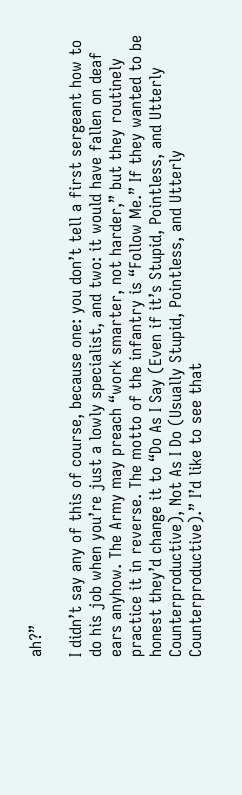ah?”

I didn’t say any of this of course, because one: you don’t tell a first sergeant how to do his job when you’re just a lowly specialist, and two: it would have fallen on deaf ears anyhow. The Army may preach “work smarter, not harder,” but they routinely practice it in reverse. The motto of the infantry is “Follow Me.” If they wanted to be honest they’d change it to “Do As I Say (Even if it’s Stupid, Pointless, and Utterly Counterproductive), Not As I Do (Usually Stupid, Pointless, and Utterly Counterproductive).” I’d like to see that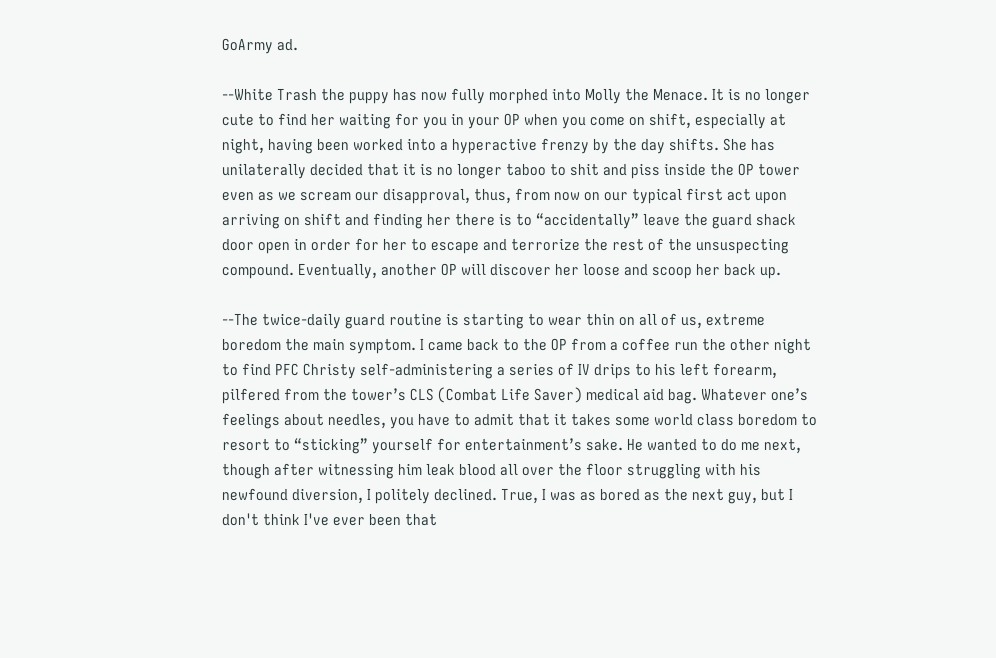GoArmy ad.

--White Trash the puppy has now fully morphed into Molly the Menace. It is no longer cute to find her waiting for you in your OP when you come on shift, especially at night, having been worked into a hyperactive frenzy by the day shifts. She has unilaterally decided that it is no longer taboo to shit and piss inside the OP tower even as we scream our disapproval, thus, from now on our typical first act upon arriving on shift and finding her there is to “accidentally” leave the guard shack door open in order for her to escape and terrorize the rest of the unsuspecting compound. Eventually, another OP will discover her loose and scoop her back up.

--The twice-daily guard routine is starting to wear thin on all of us, extreme boredom the main symptom. I came back to the OP from a coffee run the other night to find PFC Christy self-administering a series of IV drips to his left forearm, pilfered from the tower’s CLS (Combat Life Saver) medical aid bag. Whatever one’s feelings about needles, you have to admit that it takes some world class boredom to resort to “sticking” yourself for entertainment’s sake. He wanted to do me next, though after witnessing him leak blood all over the floor struggling with his newfound diversion, I politely declined. True, I was as bored as the next guy, but I don't think I've ever been that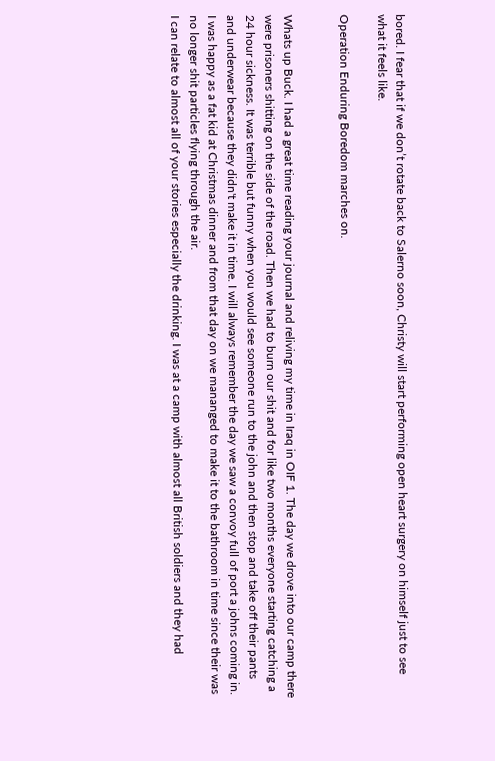bored. I fear that if we don’t rotate back to Salerno soon, Christy will start performing open heart surgery on himself just to see what it feels like.

Operation Enduring Boredom marches on.


Whats up Buck. I had a great time reading your journal and reliving my time in Iraq in OIF 1. The day we drove into our camp there were prisoners shitting on the side of the road. Then we had to burn our shit and for like two months everyone starting catching a 24 hour sickness. It was terrible but funny when you would see someone run to the john and then stop and take off their pants and underwear because they didn't make it in time. I will always remember the day we saw a convoy full of port a johns coming in. I was happy as a fat kid at Christmas dinner and from that day on we mananged to make it to the bathroom in time since their was no longer shit particles flying through the air.
I can relate to almost all of your stories especially the drinking. I was at a camp with almost all British soldiers and they had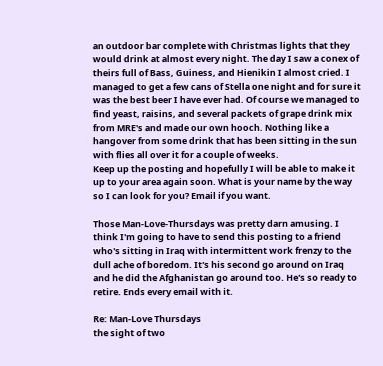an outdoor bar complete with Christmas lights that they would drink at almost every night. The day I saw a conex of theirs full of Bass, Guiness, and Hienikin I almost cried. I managed to get a few cans of Stella one night and for sure it was the best beer I have ever had. Of course we managed to find yeast, raisins, and several packets of grape drink mix from MRE's and made our own hooch. Nothing like a hangover from some drink that has been sitting in the sun with flies all over it for a couple of weeks.
Keep up the posting and hopefully I will be able to make it up to your area again soon. What is your name by the way so I can look for you? Email if you want.

Those Man-Love-Thursdays was pretty darn amusing. I think I'm going to have to send this posting to a friend who's sitting in Iraq with intermittent work frenzy to the dull ache of boredom. It's his second go around on Iraq and he did the Afghanistan go around too. He's so ready to retire. Ends every email with it.

Re: Man-Love Thursdays
the sight of two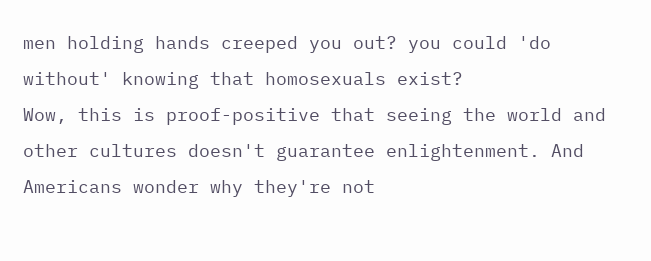men holding hands creeped you out? you could 'do without' knowing that homosexuals exist?
Wow, this is proof-positive that seeing the world and other cultures doesn't guarantee enlightenment. And Americans wonder why they're not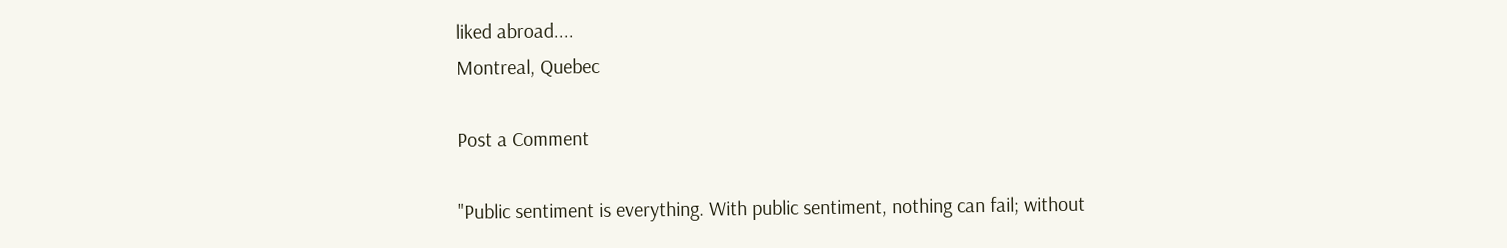liked abroad....
Montreal, Quebec

Post a Comment

"Public sentiment is everything. With public sentiment, nothing can fail; without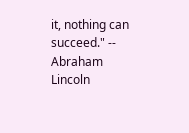it, nothing can succeed." -- Abraham Lincoln